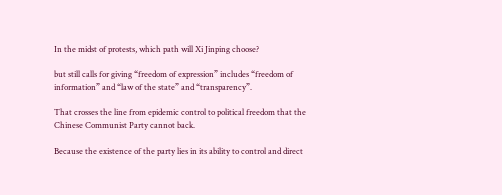In the midst of protests, which path will Xi Jinping choose?

but still calls for giving “freedom of expression” includes “freedom of information” and “law of the state” and “transparency”.

That crosses the line from epidemic control to political freedom that the Chinese Communist Party cannot back.

Because the existence of the party lies in its ability to control and direct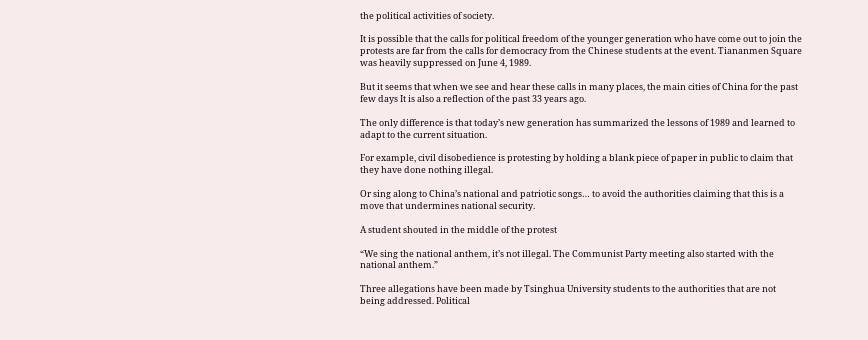the political activities of society.

It is possible that the calls for political freedom of the younger generation who have come out to join the protests are far from the calls for democracy from the Chinese students at the event. Tiananmen Square was heavily suppressed on June 4, 1989.

But it seems that when we see and hear these calls in many places, the main cities of China for the past few days It is also a reflection of the past 33 years ago.

The only difference is that today’s new generation has summarized the lessons of 1989 and learned to adapt to the current situation.

For example, civil disobedience is protesting by holding a blank piece of paper in public to claim that they have done nothing illegal.

Or sing along to China’s national and patriotic songs… to avoid the authorities claiming that this is a move that undermines national security.

A student shouted in the middle of the protest

“We sing the national anthem, it’s not illegal. The Communist Party meeting also started with the national anthem.”

Three allegations have been made by Tsinghua University students to the authorities that are not being addressed. Political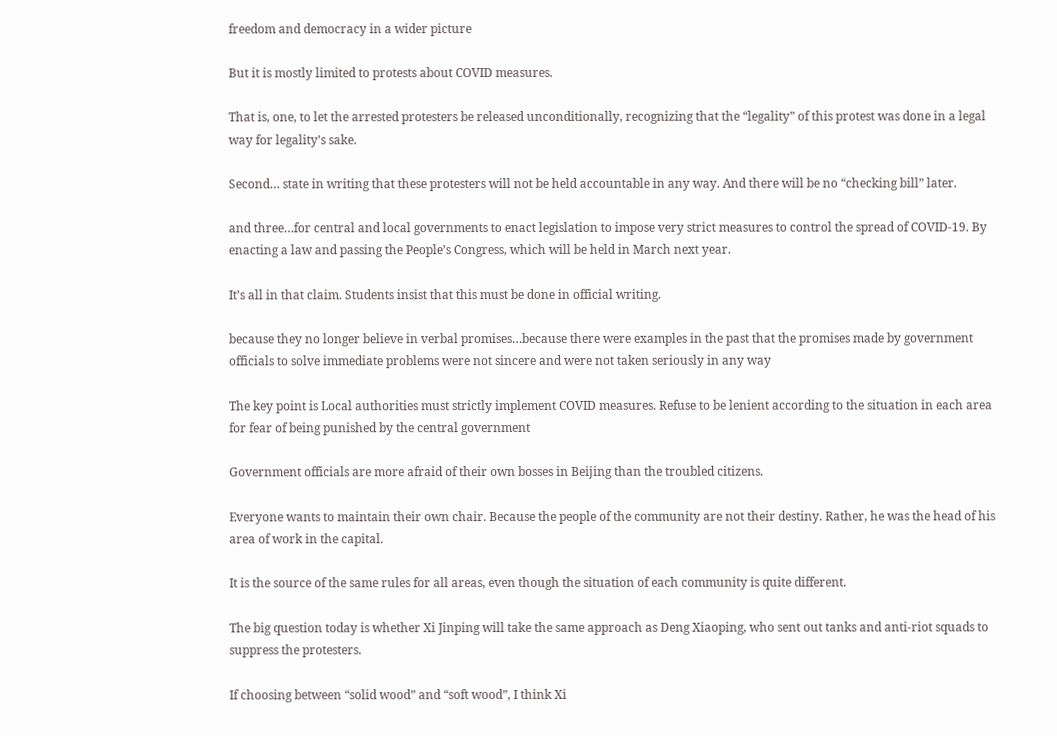freedom and democracy in a wider picture

But it is mostly limited to protests about COVID measures.

That is, one, to let the arrested protesters be released unconditionally, recognizing that the “legality” of this protest was done in a legal way for legality’s sake.

Second… state in writing that these protesters will not be held accountable in any way. And there will be no “checking bill” later.

and three…for central and local governments to enact legislation to impose very strict measures to control the spread of COVID-19. By enacting a law and passing the People’s Congress, which will be held in March next year.

It’s all in that claim. Students insist that this must be done in official writing.

because they no longer believe in verbal promises…because there were examples in the past that the promises made by government officials to solve immediate problems were not sincere and were not taken seriously in any way

The key point is Local authorities must strictly implement COVID measures. Refuse to be lenient according to the situation in each area for fear of being punished by the central government

Government officials are more afraid of their own bosses in Beijing than the troubled citizens.

Everyone wants to maintain their own chair. Because the people of the community are not their destiny. Rather, he was the head of his area of work in the capital.

It is the source of the same rules for all areas, even though the situation of each community is quite different.

The big question today is whether Xi Jinping will take the same approach as Deng Xiaoping, who sent out tanks and anti-riot squads to suppress the protesters.

If choosing between “solid wood” and “soft wood”, I think Xi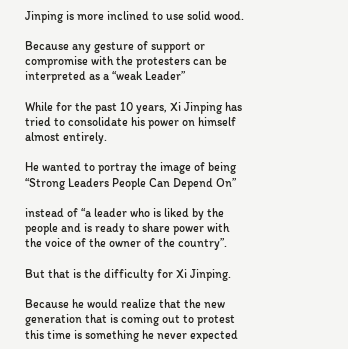Jinping is more inclined to use solid wood.

Because any gesture of support or compromise with the protesters can be interpreted as a “weak Leader”

While for the past 10 years, Xi Jinping has tried to consolidate his power on himself almost entirely.

He wanted to portray the image of being “Strong Leaders People Can Depend On”

instead of “a leader who is liked by the people and is ready to share power with the voice of the owner of the country”.

But that is the difficulty for Xi Jinping.

Because he would realize that the new generation that is coming out to protest this time is something he never expected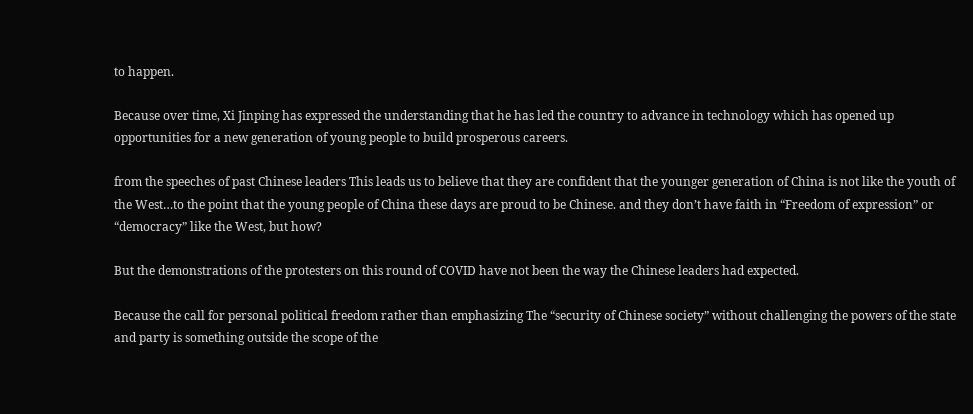to happen.

Because over time, Xi Jinping has expressed the understanding that he has led the country to advance in technology which has opened up opportunities for a new generation of young people to build prosperous careers.

from the speeches of past Chinese leaders This leads us to believe that they are confident that the younger generation of China is not like the youth of the West…to the point that the young people of China these days are proud to be Chinese. and they don’t have faith in “Freedom of expression” or “democracy” like the West, but how?

But the demonstrations of the protesters on this round of COVID have not been the way the Chinese leaders had expected.

Because the call for personal political freedom rather than emphasizing The “security of Chinese society” without challenging the powers of the state and party is something outside the scope of the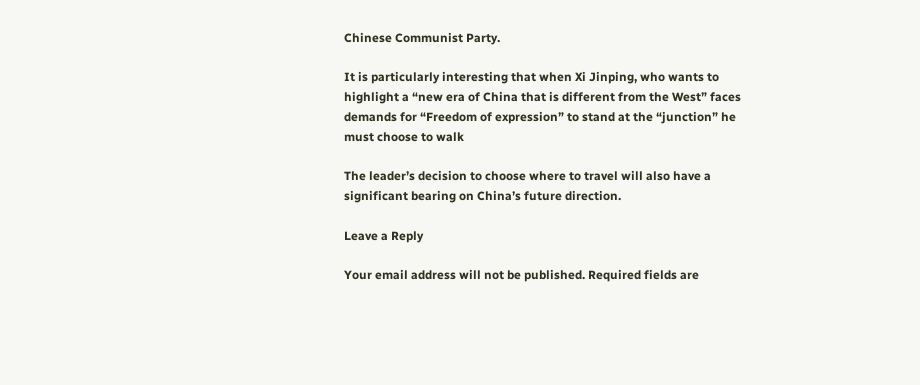Chinese Communist Party.

It is particularly interesting that when Xi Jinping, who wants to highlight a “new era of China that is different from the West” faces demands for “Freedom of expression” to stand at the “junction” he must choose to walk

The leader’s decision to choose where to travel will also have a significant bearing on China’s future direction.

Leave a Reply

Your email address will not be published. Required fields are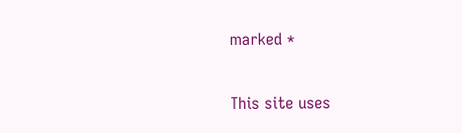marked *

This site uses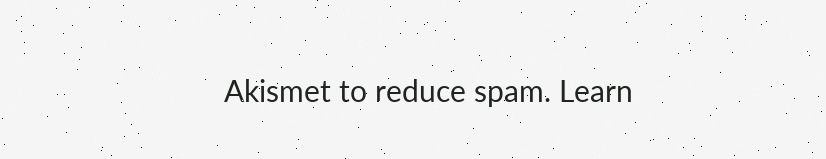Akismet to reduce spam. Learn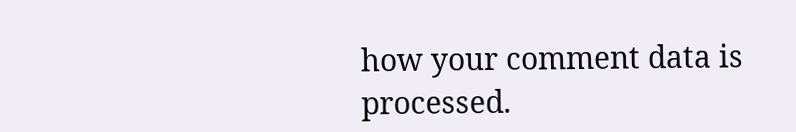how your comment data is processed.